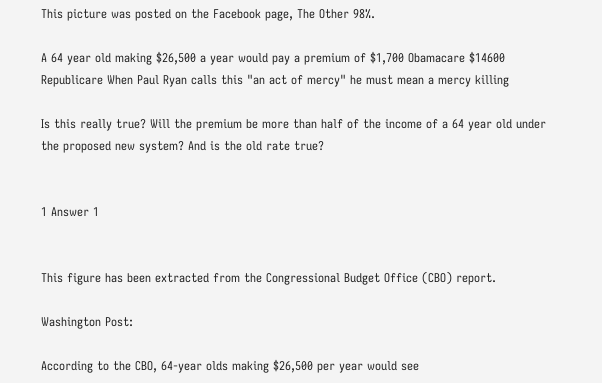This picture was posted on the Facebook page, The Other 98%.

A 64 year old making $26,500 a year would pay a premium of $1,700 Obamacare $14600 Republicare When Paul Ryan calls this "an act of mercy" he must mean a mercy killing

Is this really true? Will the premium be more than half of the income of a 64 year old under the proposed new system? And is the old rate true?


1 Answer 1


This figure has been extracted from the Congressional Budget Office (CBO) report.

Washington Post:

According to the CBO, 64-year olds making $26,500 per year would see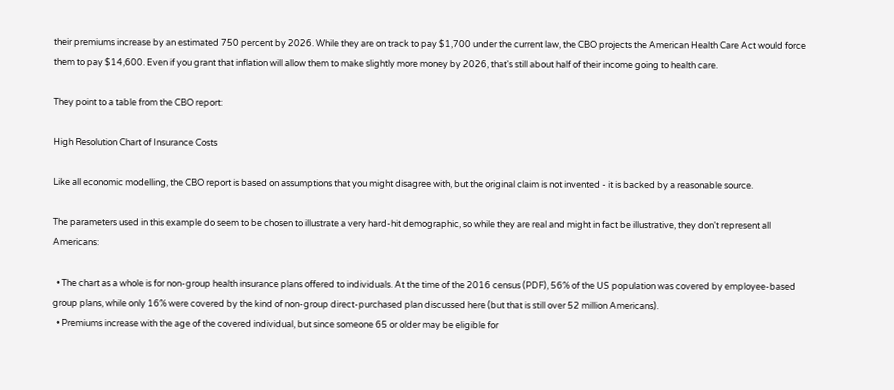their premiums increase by an estimated 750 percent by 2026. While they are on track to pay $1,700 under the current law, the CBO projects the American Health Care Act would force them to pay $14,600. Even if you grant that inflation will allow them to make slightly more money by 2026, that's still about half of their income going to health care.

They point to a table from the CBO report:

High Resolution Chart of Insurance Costs

Like all economic modelling, the CBO report is based on assumptions that you might disagree with, but the original claim is not invented - it is backed by a reasonable source.

The parameters used in this example do seem to be chosen to illustrate a very hard-hit demographic, so while they are real and might in fact be illustrative, they don't represent all Americans:

  • The chart as a whole is for non-group health insurance plans offered to individuals. At the time of the 2016 census (PDF), 56% of the US population was covered by employee-based group plans, while only 16% were covered by the kind of non-group direct-purchased plan discussed here (but that is still over 52 million Americans).
  • Premiums increase with the age of the covered individual, but since someone 65 or older may be eligible for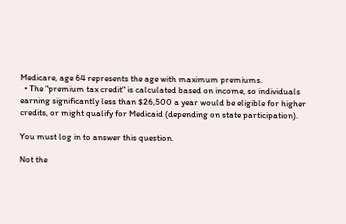Medicare, age 64 represents the age with maximum premiums.
  • The "premium tax credit" is calculated based on income, so individuals earning significantly less than $26,500 a year would be eligible for higher credits, or might qualify for Medicaid (depending on state participation).

You must log in to answer this question.

Not the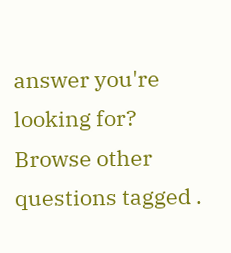answer you're looking for? Browse other questions tagged .